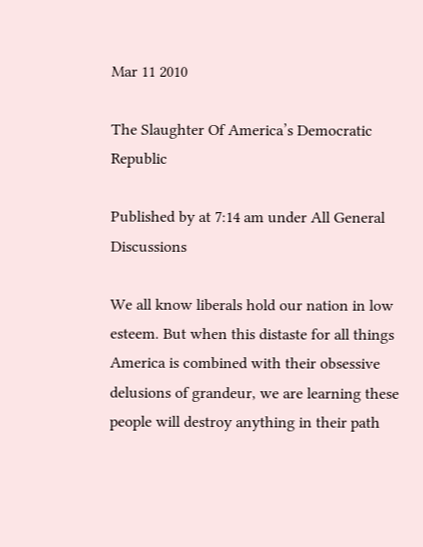Mar 11 2010

The Slaughter Of America’s Democratic Republic

Published by at 7:14 am under All General Discussions

We all know liberals hold our nation in low esteem. But when this distaste for all things America is combined with their obsessive delusions of grandeur, we are learning these people will destroy anything in their path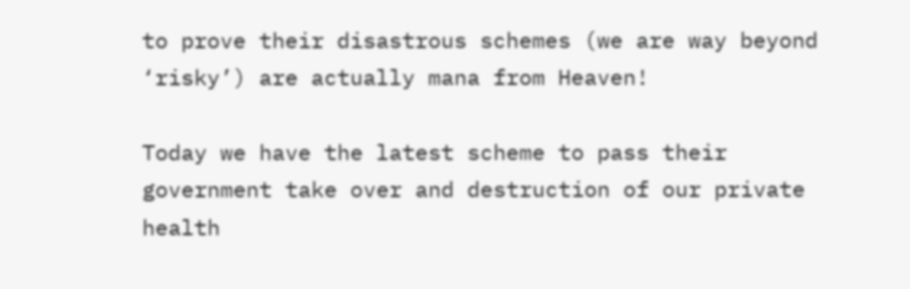to prove their disastrous schemes (we are way beyond ‘risky’) are actually mana from Heaven!

Today we have the latest scheme to pass their government take over and destruction of our private health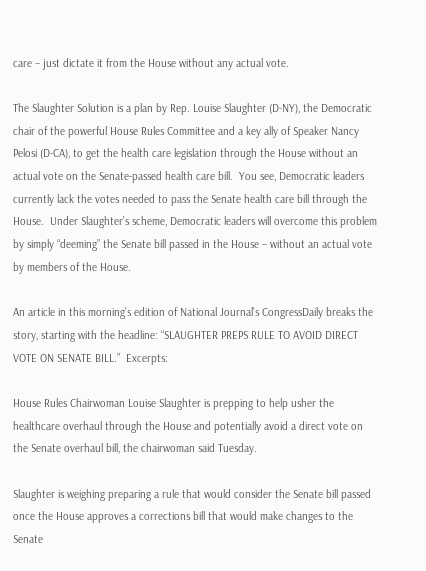care – just dictate it from the House without any actual vote.

The Slaughter Solution is a plan by Rep. Louise Slaughter (D-NY), the Democratic chair of the powerful House Rules Committee and a key ally of Speaker Nancy Pelosi (D-CA), to get the health care legislation through the House without an actual vote on the Senate-passed health care bill.  You see, Democratic leaders currently lack the votes needed to pass the Senate health care bill through the House.  Under Slaughter’s scheme, Democratic leaders will overcome this problem by simply “deeming” the Senate bill passed in the House – without an actual vote by members of the House.

An article in this morning’s edition of National Journal’s CongressDaily breaks the story, starting with the headline: “SLAUGHTER PREPS RULE TO AVOID DIRECT VOTE ON SENATE BILL.”  Excerpts:

House Rules Chairwoman Louise Slaughter is prepping to help usher the healthcare overhaul through the House and potentially avoid a direct vote on the Senate overhaul bill, the chairwoman said Tuesday.

Slaughter is weighing preparing a rule that would consider the Senate bill passed once the House approves a corrections bill that would make changes to the Senate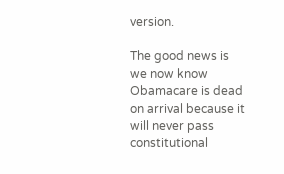version.

The good news is we now know Obamacare is dead on arrival because it will never pass constitutional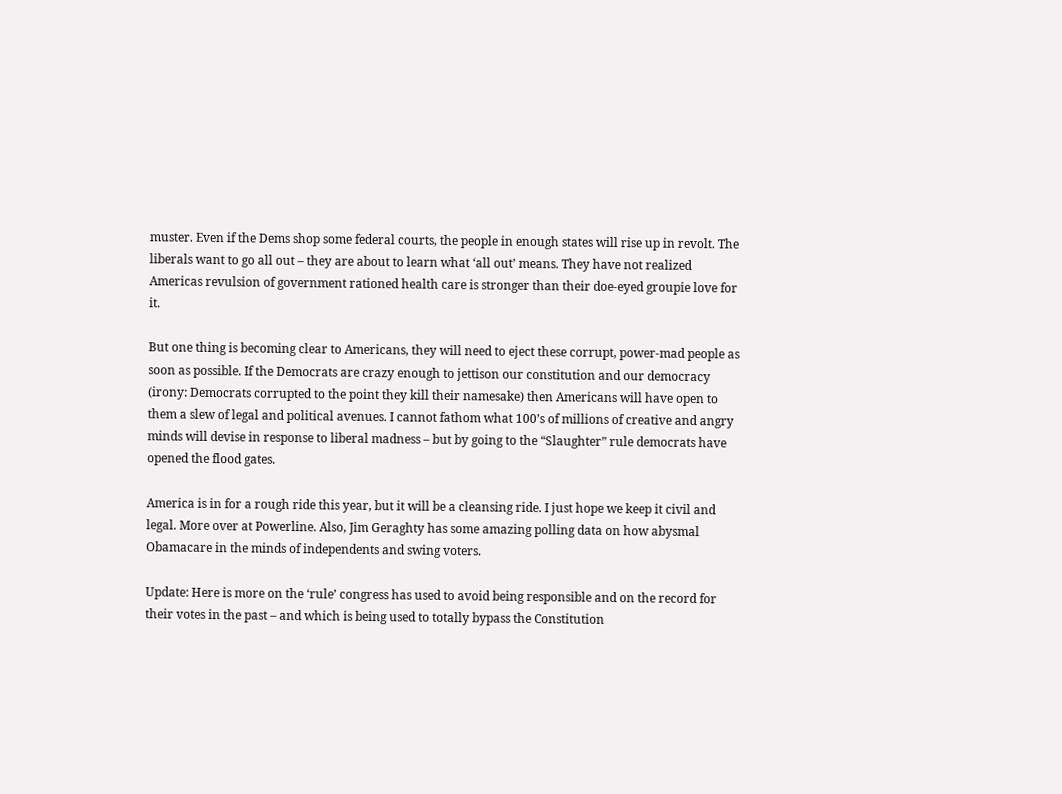muster. Even if the Dems shop some federal courts, the people in enough states will rise up in revolt. The liberals want to go all out – they are about to learn what ‘all out’ means. They have not realized Americas revulsion of government rationed health care is stronger than their doe-eyed groupie love for it.

But one thing is becoming clear to Americans, they will need to eject these corrupt, power-mad people as soon as possible. If the Democrats are crazy enough to jettison our constitution and our democracy (irony: Democrats corrupted to the point they kill their namesake) then Americans will have open to them a slew of legal and political avenues. I cannot fathom what 100’s of millions of creative and angry minds will devise in response to liberal madness – but by going to the “Slaughter” rule democrats have opened the flood gates.

America is in for a rough ride this year, but it will be a cleansing ride. I just hope we keep it civil and legal. More over at Powerline. Also, Jim Geraghty has some amazing polling data on how abysmal Obamacare in the minds of independents and swing voters.

Update: Here is more on the ‘rule’ congress has used to avoid being responsible and on the record for their votes in the past – and which is being used to totally bypass the Constitution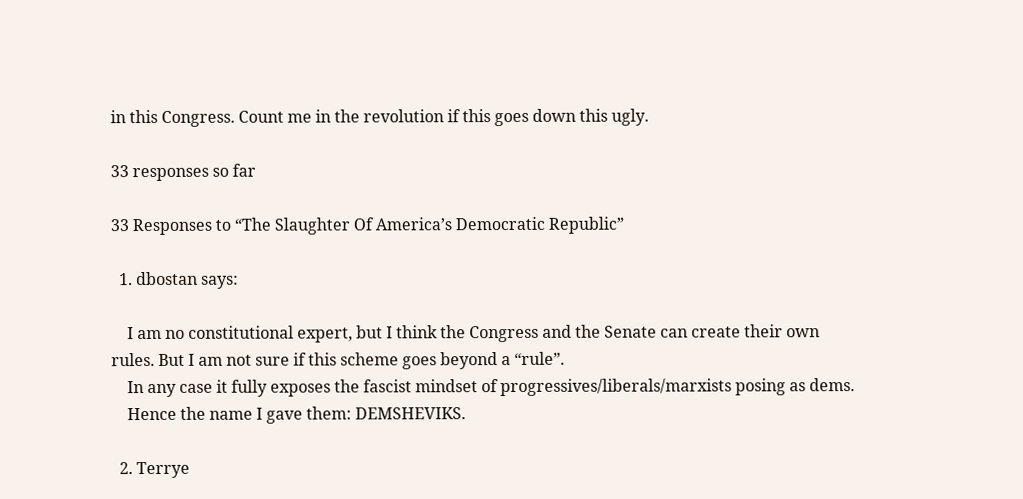in this Congress. Count me in the revolution if this goes down this ugly.

33 responses so far

33 Responses to “The Slaughter Of America’s Democratic Republic”

  1. dbostan says:

    I am no constitutional expert, but I think the Congress and the Senate can create their own rules. But I am not sure if this scheme goes beyond a “rule”.
    In any case it fully exposes the fascist mindset of progressives/liberals/marxists posing as dems.
    Hence the name I gave them: DEMSHEVIKS.

  2. Terrye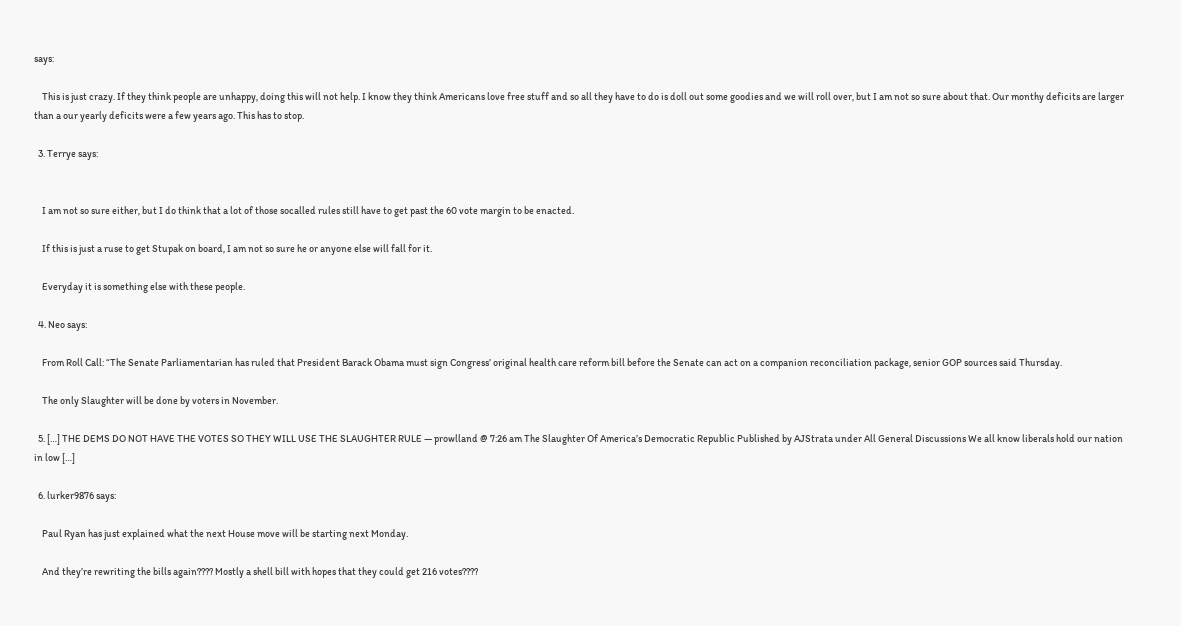says:

    This is just crazy. If they think people are unhappy, doing this will not help. I know they think Americans love free stuff and so all they have to do is doll out some goodies and we will roll over, but I am not so sure about that. Our monthy deficits are larger than a our yearly deficits were a few years ago. This has to stop.

  3. Terrye says:


    I am not so sure either, but I do think that a lot of those socalled rules still have to get past the 60 vote margin to be enacted.

    If this is just a ruse to get Stupak on board, I am not so sure he or anyone else will fall for it.

    Everyday it is something else with these people.

  4. Neo says:

    From Roll Call: “The Senate Parliamentarian has ruled that President Barack Obama must sign Congress’ original health care reform bill before the Senate can act on a companion reconciliation package, senior GOP sources said Thursday.

    The only Slaughter will be done by voters in November.

  5. […] THE DEMS DO NOT HAVE THE VOTES SO THEY WILL USE THE SLAUGHTER RULE — prowlland @ 7:26 am The Slaughter Of America’s Democratic Republic Published by AJStrata under All General Discussions We all know liberals hold our nation in low […]

  6. lurker9876 says:

    Paul Ryan has just explained what the next House move will be starting next Monday.

    And they’re rewriting the bills again???? Mostly a shell bill with hopes that they could get 216 votes????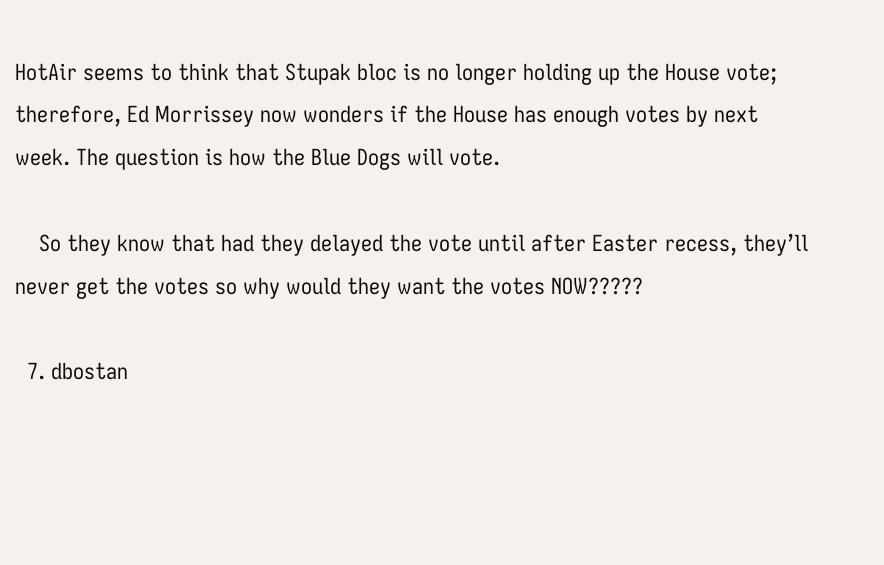HotAir seems to think that Stupak bloc is no longer holding up the House vote; therefore, Ed Morrissey now wonders if the House has enough votes by next week. The question is how the Blue Dogs will vote.

    So they know that had they delayed the vote until after Easter recess, they’ll never get the votes so why would they want the votes NOW?????

  7. dbostan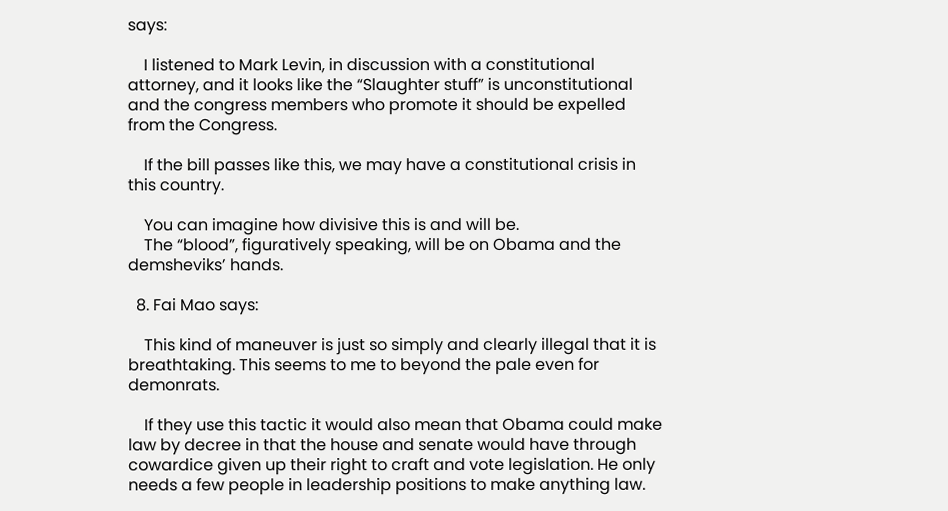says:

    I listened to Mark Levin, in discussion with a constitutional attorney, and it looks like the “Slaughter stuff” is unconstitutional and the congress members who promote it should be expelled from the Congress.

    If the bill passes like this, we may have a constitutional crisis in this country.

    You can imagine how divisive this is and will be.
    The “blood”, figuratively speaking, will be on Obama and the demsheviks’ hands.

  8. Fai Mao says:

    This kind of maneuver is just so simply and clearly illegal that it is breathtaking. This seems to me to beyond the pale even for demonrats.

    If they use this tactic it would also mean that Obama could make law by decree in that the house and senate would have through cowardice given up their right to craft and vote legislation. He only needs a few people in leadership positions to make anything law.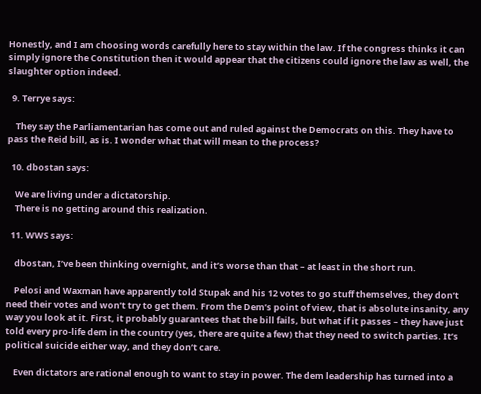Honestly, and I am choosing words carefully here to stay within the law. If the congress thinks it can simply ignore the Constitution then it would appear that the citizens could ignore the law as well, the slaughter option indeed.

  9. Terrye says:

    They say the Parliamentarian has come out and ruled against the Democrats on this. They have to pass the Reid bill, as is. I wonder what that will mean to the process?

  10. dbostan says:

    We are living under a dictatorship.
    There is no getting around this realization.

  11. WWS says:

    dbostan, I’ve been thinking overnight, and it’s worse than that – at least in the short run.

    Pelosi and Waxman have apparently told Stupak and his 12 votes to go stuff themselves, they don’t need their votes and won’t try to get them. From the Dem’s point of view, that is absolute insanity, any way you look at it. First, it probably guarantees that the bill fails, but what if it passes – they have just told every pro-life dem in the country (yes, there are quite a few) that they need to switch parties. It’s political suicide either way, and they don’t care.

    Even dictators are rational enough to want to stay in power. The dem leadership has turned into a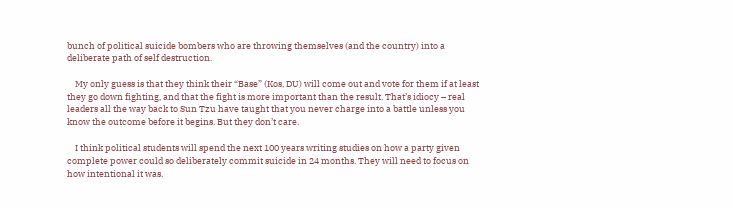bunch of political suicide bombers who are throwing themselves (and the country) into a deliberate path of self destruction.

    My only guess is that they think their “Base” (Kos, DU) will come out and vote for them if at least they go down fighting, and that the fight is more important than the result. That’s idiocy – real leaders all the way back to Sun Tzu have taught that you never charge into a battle unless you know the outcome before it begins. But they don’t care.

    I think political students will spend the next 100 years writing studies on how a party given complete power could so deliberately commit suicide in 24 months. They will need to focus on how intentional it was.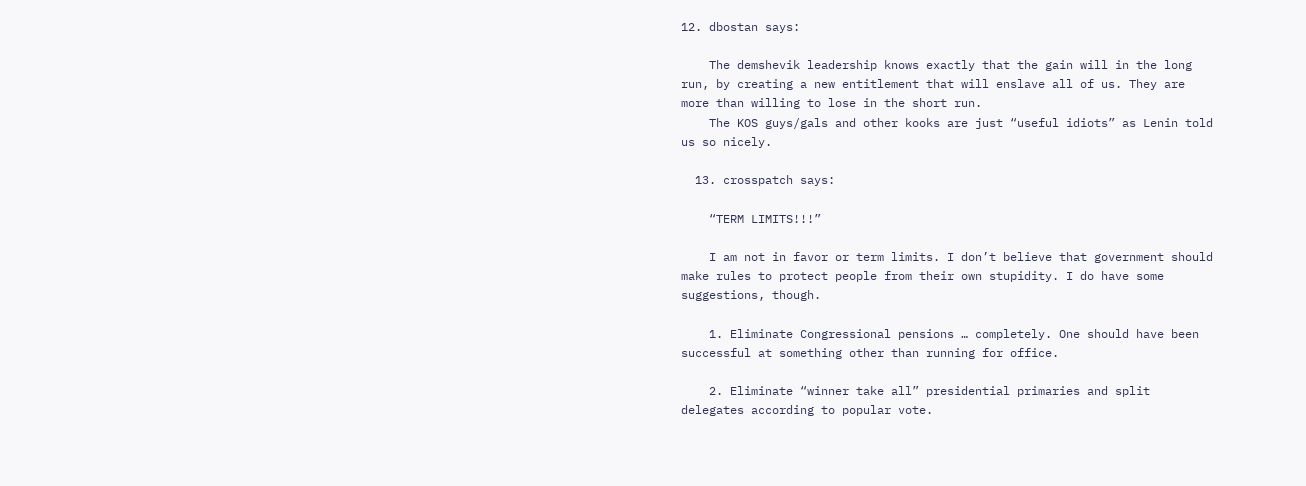12. dbostan says:

    The demshevik leadership knows exactly that the gain will in the long run, by creating a new entitlement that will enslave all of us. They are more than willing to lose in the short run.
    The KOS guys/gals and other kooks are just “useful idiots” as Lenin told us so nicely.

  13. crosspatch says:

    “TERM LIMITS!!!”

    I am not in favor or term limits. I don’t believe that government should make rules to protect people from their own stupidity. I do have some suggestions, though.

    1. Eliminate Congressional pensions … completely. One should have been successful at something other than running for office.

    2. Eliminate “winner take all” presidential primaries and split delegates according to popular vote.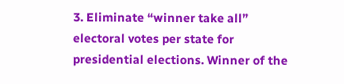3. Eliminate “winner take all” electoral votes per state for presidential elections. Winner of the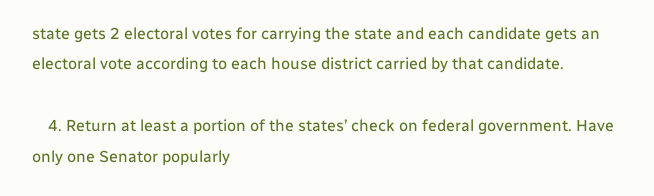state gets 2 electoral votes for carrying the state and each candidate gets an electoral vote according to each house district carried by that candidate.

    4. Return at least a portion of the states’ check on federal government. Have only one Senator popularly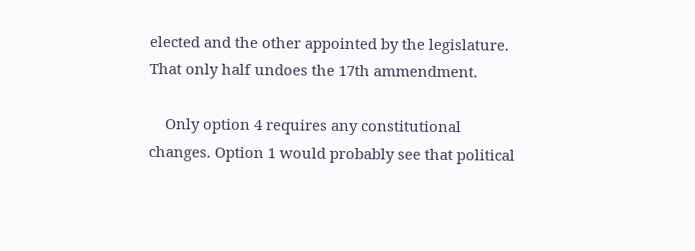elected and the other appointed by the legislature. That only half undoes the 17th ammendment.

    Only option 4 requires any constitutional changes. Option 1 would probably see that political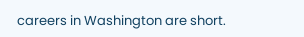careers in Washington are short.